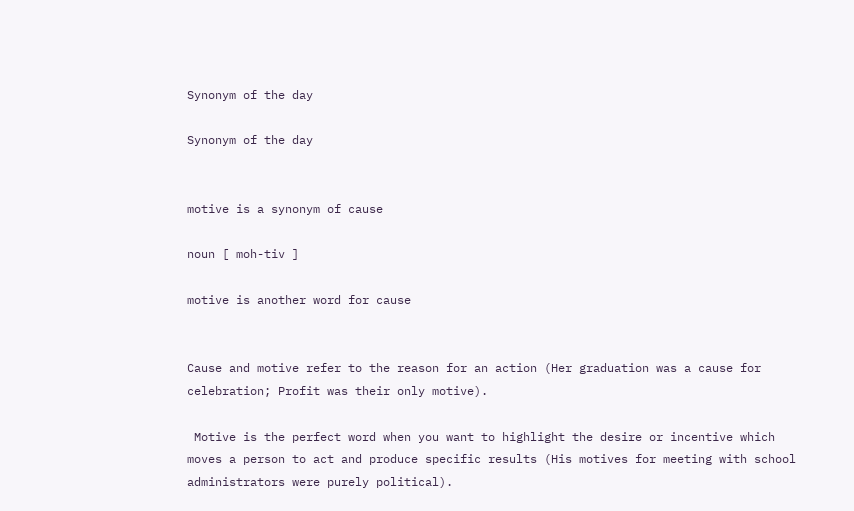Synonym of the day

Synonym of the day


motive is a synonym of cause

noun [ moh-tiv ]

motive is another word for cause


Cause and motive refer to the reason for an action (Her graduation was a cause for celebration; Profit was their only motive).

 Motive is the perfect word when you want to highlight the desire or incentive which moves a person to act and produce specific results (His motives for meeting with school administrators were purely political).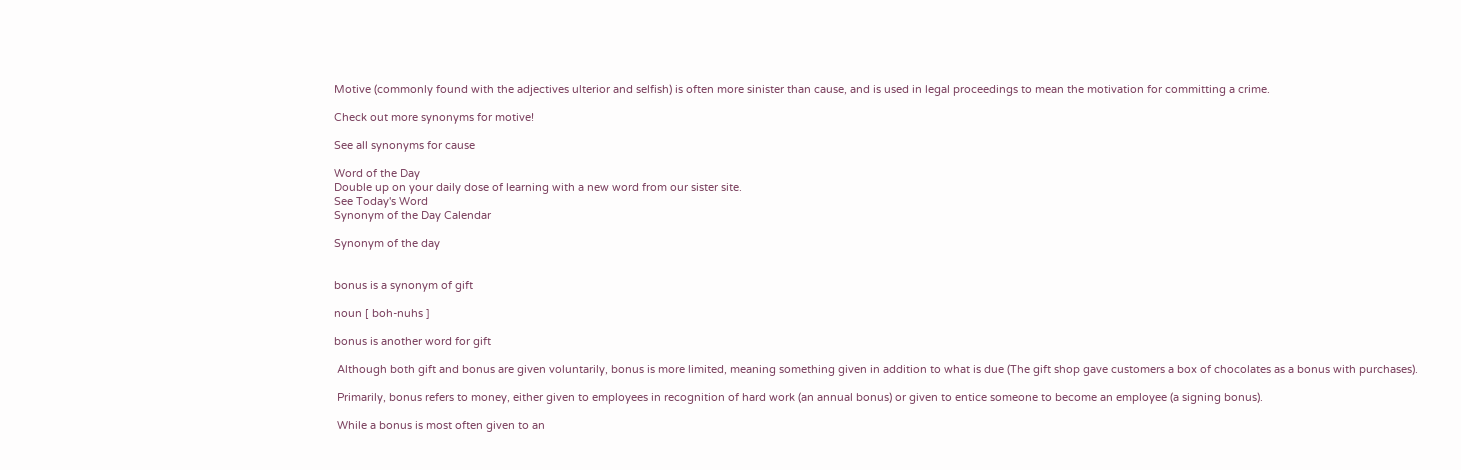Motive (commonly found with the adjectives ulterior and selfish) is often more sinister than cause, and is used in legal proceedings to mean the motivation for committing a crime.

Check out more synonyms for motive!

See all synonyms for cause

Word of the Day
Double up on your daily dose of learning with a new word from our sister site.
See Today's Word
Synonym of the Day Calendar

Synonym of the day


bonus is a synonym of gift

noun [ boh-nuhs ]

bonus is another word for gift

 Although both gift and bonus are given voluntarily, bonus is more limited, meaning something given in addition to what is due (The gift shop gave customers a box of chocolates as a bonus with purchases).

 Primarily, bonus refers to money, either given to employees in recognition of hard work (an annual bonus) or given to entice someone to become an employee (a signing bonus).

 While a bonus is most often given to an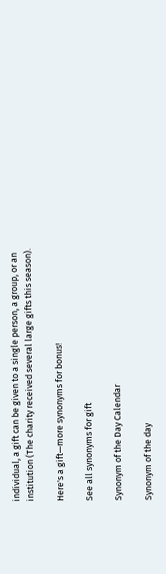individual, a gift can be given to a single person, a group, or an institution (The charity received several large gifts this season).

Here's a gift—more synonyms for bonus!

See all synonyms for gift

Synonym of the Day Calendar

Synonym of the day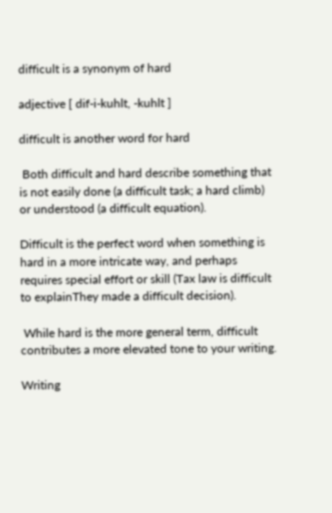difficult is a synonym of hard

adjective [ dif-i-kuhlt, -kuhlt ]

difficult is another word for hard

 Both difficult and hard describe something that is not easily done (a difficult task; a hard climb) or understood (a difficult equation).

Difficult is the perfect word when something is hard in a more intricate way, and perhaps requires special effort or skill (Tax law is difficult to explainThey made a difficult decision).

 While hard is the more general term, difficult contributes a more elevated tone to your writing.

Writing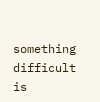something difficult is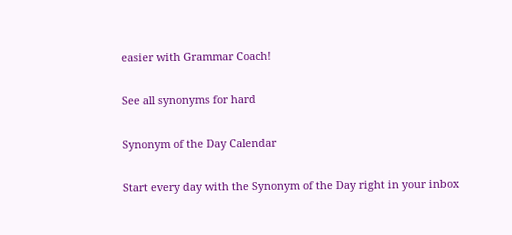easier with Grammar Coach!

See all synonyms for hard

Synonym of the Day Calendar

Start every day with the Synonym of the Day right in your inbox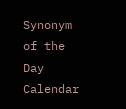Synonym of the Day Calendar